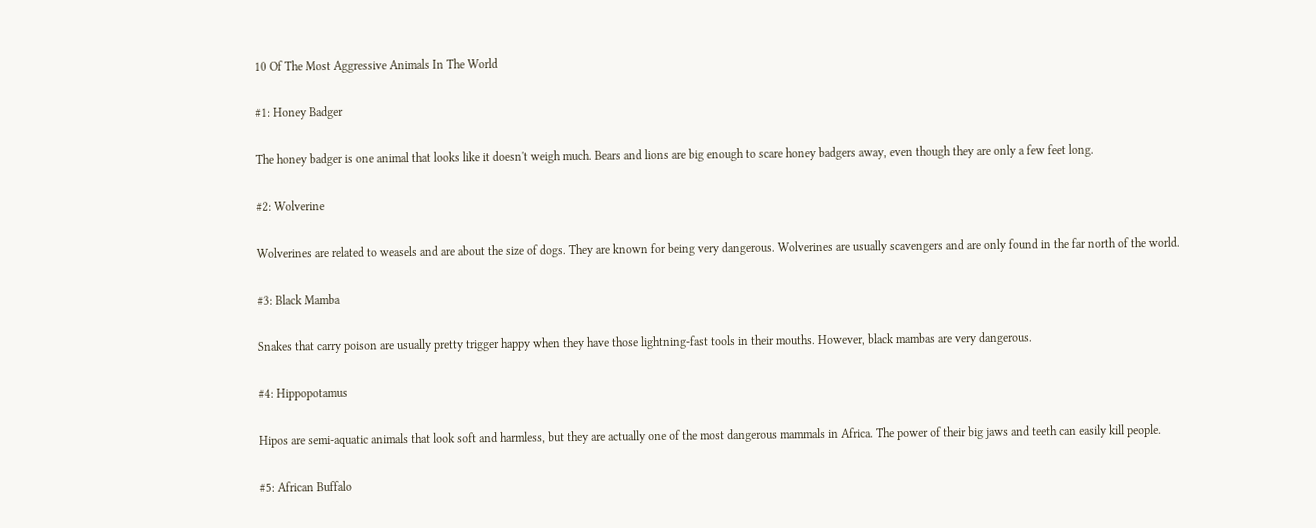10 Of The Most Aggressive Animals In The World

#1: Honey Badger

The honey badger is one animal that looks like it doesn't weigh much. Bears and lions are big enough to scare honey badgers away, even though they are only a few feet long.

#2: Wolverine

Wolverines are related to weasels and are about the size of dogs. They are known for being very dangerous. Wolverines are usually scavengers and are only found in the far north of the world.

#3: Black Mamba

Snakes that carry poison are usually pretty trigger happy when they have those lightning-fast tools in their mouths. However, black mambas are very dangerous.

#4: Hippopotamus

Hipos are semi-aquatic animals that look soft and harmless, but they are actually one of the most dangerous mammals in Africa. The power of their big jaws and teeth can easily kill people.

#5: African Buffalo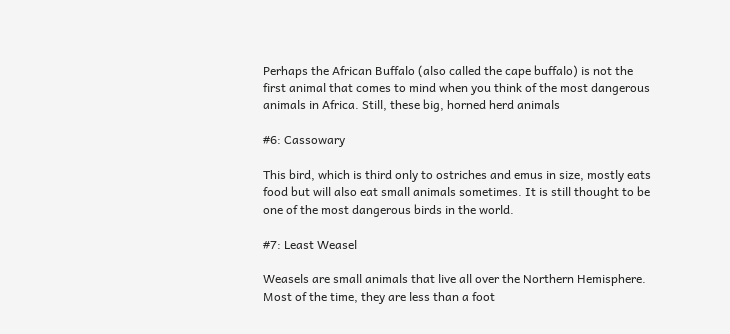Perhaps the African Buffalo (also called the cape buffalo) is not the first animal that comes to mind when you think of the most dangerous animals in Africa. Still, these big, horned herd animals

#6: Cassowary

This bird, which is third only to ostriches and emus in size, mostly eats food but will also eat small animals sometimes. It is still thought to be one of the most dangerous birds in the world.

#7: Least Weasel

Weasels are small animals that live all over the Northern Hemisphere. Most of the time, they are less than a foot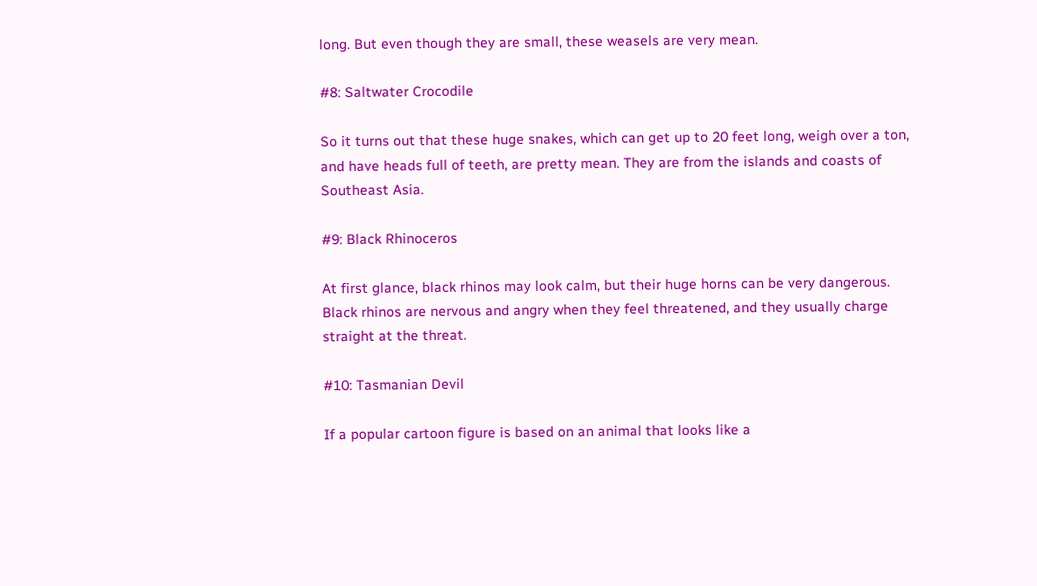long. But even though they are small, these weasels are very mean.

#8: Saltwater Crocodile

So it turns out that these huge snakes, which can get up to 20 feet long, weigh over a ton, and have heads full of teeth, are pretty mean. They are from the islands and coasts of Southeast Asia.

#9: Black Rhinoceros

At first glance, black rhinos may look calm, but their huge horns can be very dangerous. Black rhinos are nervous and angry when they feel threatened, and they usually charge straight at the threat.

#10: Tasmanian Devil

If a popular cartoon figure is based on an animal that looks like a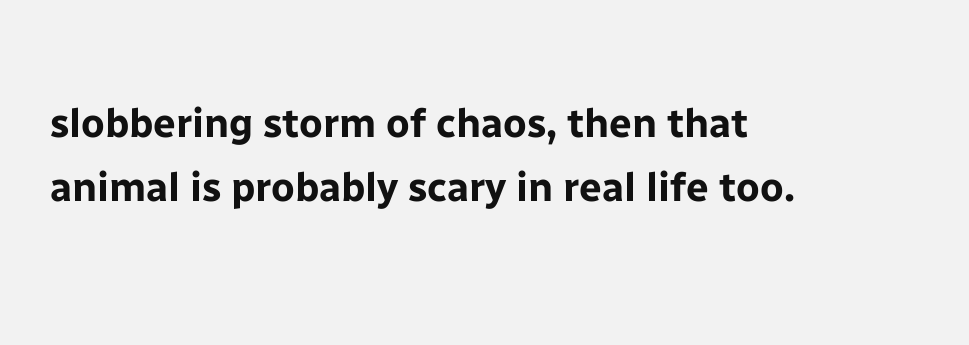slobbering storm of chaos, then that animal is probably scary in real life too.